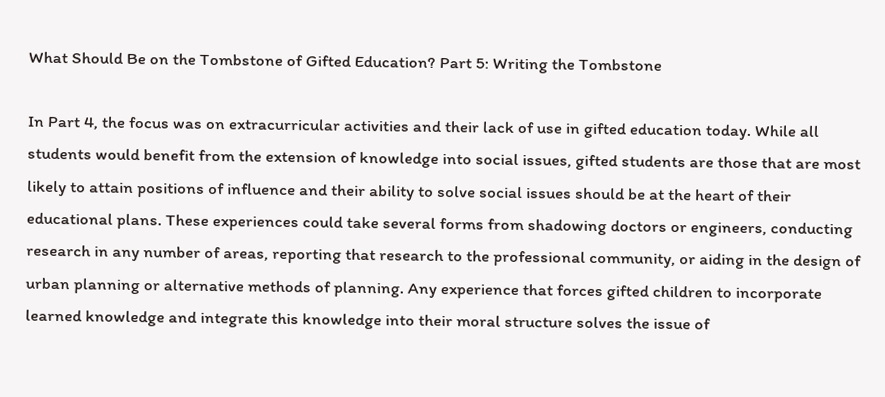What Should Be on the Tombstone of Gifted Education? Part 5: Writing the Tombstone

In Part 4, the focus was on extracurricular activities and their lack of use in gifted education today. While all students would benefit from the extension of knowledge into social issues, gifted students are those that are most likely to attain positions of influence and their ability to solve social issues should be at the heart of their educational plans. These experiences could take several forms from shadowing doctors or engineers, conducting research in any number of areas, reporting that research to the professional community, or aiding in the design of urban planning or alternative methods of planning. Any experience that forces gifted children to incorporate learned knowledge and integrate this knowledge into their moral structure solves the issue of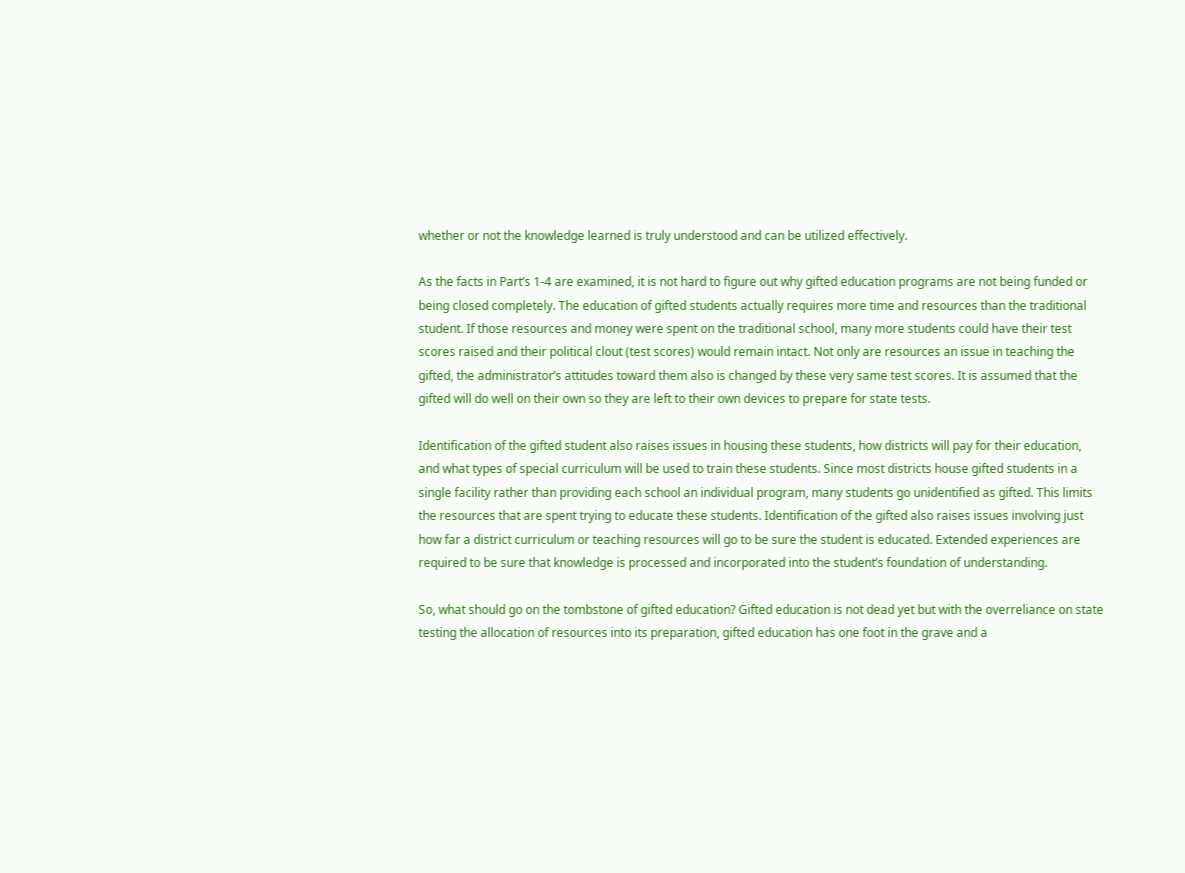whether or not the knowledge learned is truly understood and can be utilized effectively.

As the facts in Part’s 1-4 are examined, it is not hard to figure out why gifted education programs are not being funded or being closed completely. The education of gifted students actually requires more time and resources than the traditional student. If those resources and money were spent on the traditional school, many more students could have their test scores raised and their political clout (test scores) would remain intact. Not only are resources an issue in teaching the gifted, the administrator’s attitudes toward them also is changed by these very same test scores. It is assumed that the gifted will do well on their own so they are left to their own devices to prepare for state tests.

Identification of the gifted student also raises issues in housing these students, how districts will pay for their education, and what types of special curriculum will be used to train these students. Since most districts house gifted students in a single facility rather than providing each school an individual program, many students go unidentified as gifted. This limits the resources that are spent trying to educate these students. Identification of the gifted also raises issues involving just how far a district curriculum or teaching resources will go to be sure the student is educated. Extended experiences are required to be sure that knowledge is processed and incorporated into the student’s foundation of understanding.

So, what should go on the tombstone of gifted education? Gifted education is not dead yet but with the overreliance on state testing the allocation of resources into its preparation, gifted education has one foot in the grave and a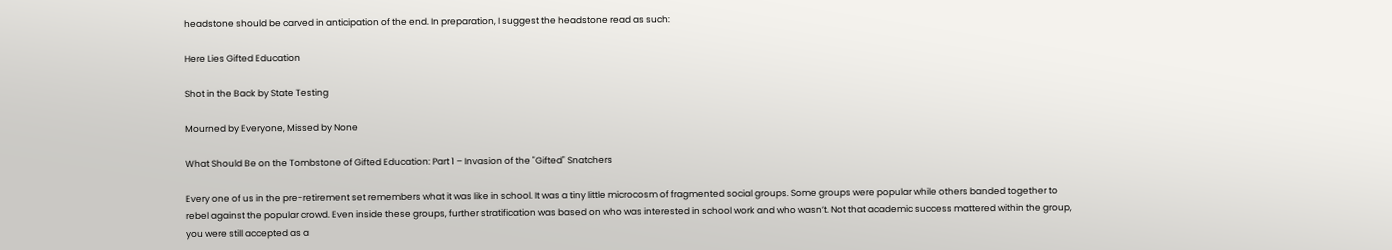headstone should be carved in anticipation of the end. In preparation, I suggest the headstone read as such:

Here Lies Gifted Education

Shot in the Back by State Testing

Mourned by Everyone, Missed by None

What Should Be on the Tombstone of Gifted Education: Part 1 – Invasion of the "Gifted" Snatchers

Every one of us in the pre-retirement set remembers what it was like in school. It was a tiny little microcosm of fragmented social groups. Some groups were popular while others banded together to rebel against the popular crowd. Even inside these groups, further stratification was based on who was interested in school work and who wasn’t. Not that academic success mattered within the group, you were still accepted as a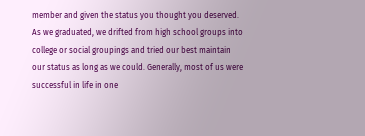member and given the status you thought you deserved. As we graduated, we drifted from high school groups into college or social groupings and tried our best maintain our status as long as we could. Generally, most of us were successful in life in one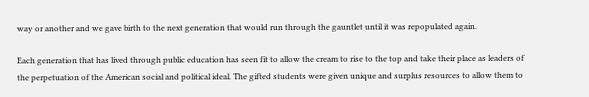way or another and we gave birth to the next generation that would run through the gauntlet until it was repopulated again.

Each generation that has lived through public education has seen fit to allow the cream to rise to the top and take their place as leaders of the perpetuation of the American social and political ideal. The gifted students were given unique and surplus resources to allow them to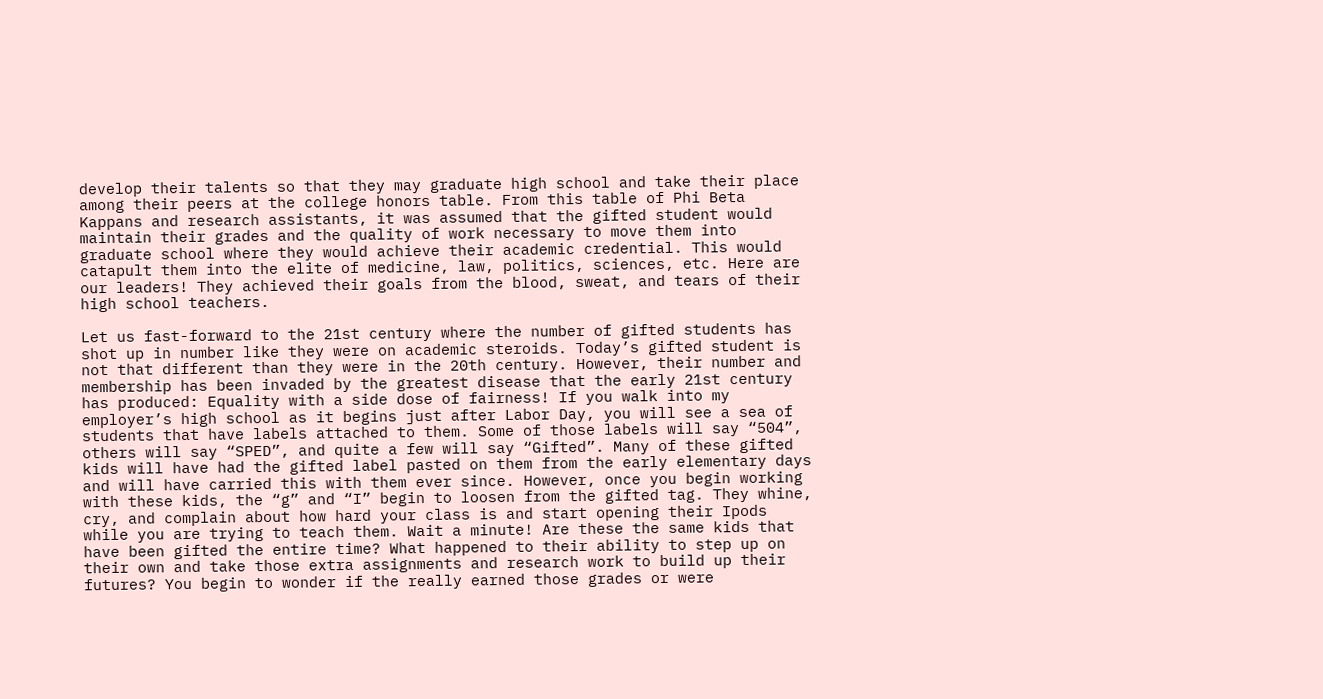develop their talents so that they may graduate high school and take their place among their peers at the college honors table. From this table of Phi Beta Kappans and research assistants, it was assumed that the gifted student would maintain their grades and the quality of work necessary to move them into graduate school where they would achieve their academic credential. This would catapult them into the elite of medicine, law, politics, sciences, etc. Here are our leaders! They achieved their goals from the blood, sweat, and tears of their high school teachers.

Let us fast-forward to the 21st century where the number of gifted students has shot up in number like they were on academic steroids. Today’s gifted student is not that different than they were in the 20th century. However, their number and membership has been invaded by the greatest disease that the early 21st century has produced: Equality with a side dose of fairness! If you walk into my employer’s high school as it begins just after Labor Day, you will see a sea of students that have labels attached to them. Some of those labels will say “504”, others will say “SPED”, and quite a few will say “Gifted”. Many of these gifted kids will have had the gifted label pasted on them from the early elementary days and will have carried this with them ever since. However, once you begin working with these kids, the “g” and “I” begin to loosen from the gifted tag. They whine, cry, and complain about how hard your class is and start opening their Ipods while you are trying to teach them. Wait a minute! Are these the same kids that have been gifted the entire time? What happened to their ability to step up on their own and take those extra assignments and research work to build up their futures? You begin to wonder if the really earned those grades or were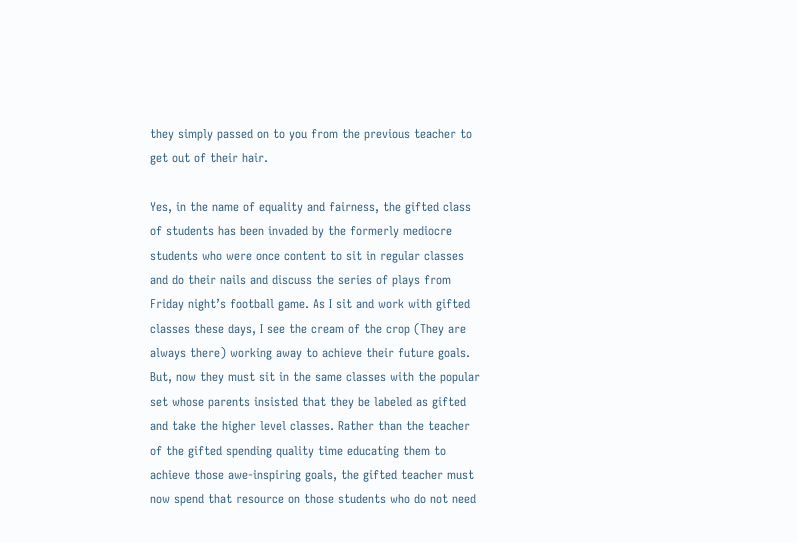they simply passed on to you from the previous teacher to get out of their hair.

Yes, in the name of equality and fairness, the gifted class of students has been invaded by the formerly mediocre students who were once content to sit in regular classes and do their nails and discuss the series of plays from Friday night’s football game. As I sit and work with gifted classes these days, I see the cream of the crop (They are always there) working away to achieve their future goals. But, now they must sit in the same classes with the popular set whose parents insisted that they be labeled as gifted and take the higher level classes. Rather than the teacher of the gifted spending quality time educating them to achieve those awe-inspiring goals, the gifted teacher must now spend that resource on those students who do not need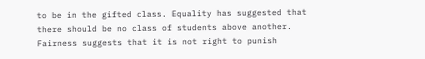to be in the gifted class. Equality has suggested that there should be no class of students above another. Fairness suggests that it is not right to punish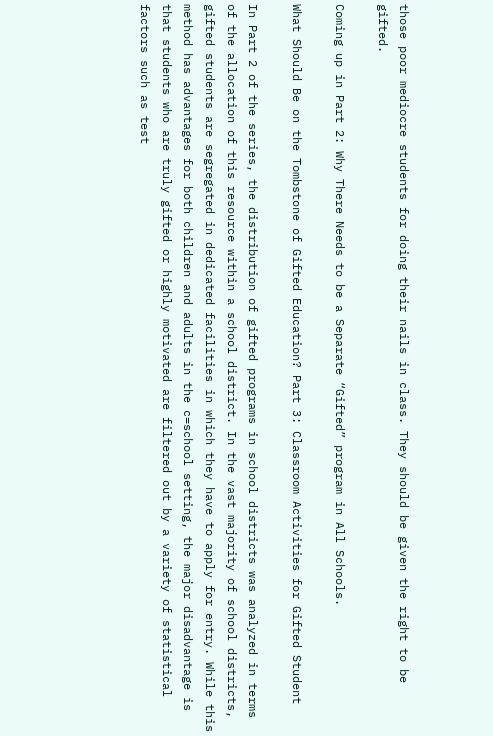those poor mediocre students for doing their nails in class. They should be given the right to be gifted.

Coming up in Part 2: Why There Needs to be a Separate “Gifted” program in All Schools.

What Should Be on the Tombstone of Gifted Education? Part 3: Classroom Activities for Gifted Student

In Part 2 of the series, the distribution of gifted programs in school districts was analyzed in terms of the allocation of this resource within a school district. In the vast majority of school districts, gifted students are segregated in dedicated facilities in which they have to apply for entry. While this method has advantages for both children and adults in the c=school setting, the major disadvantage is that students who are truly gifted or highly motivated are filtered out by a variety of statistical factors such as test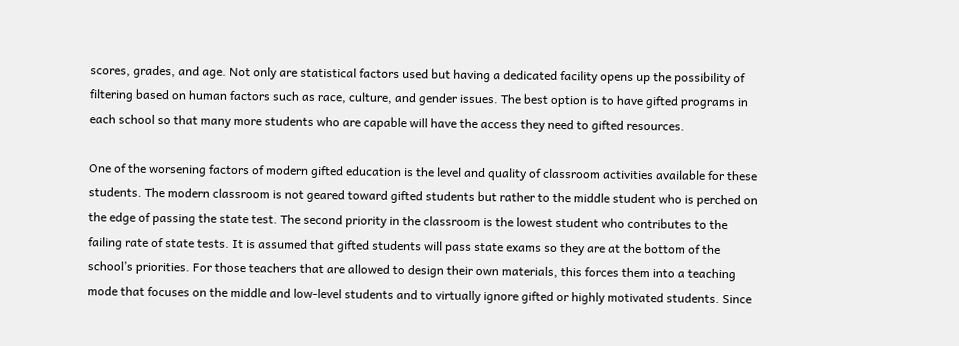scores, grades, and age. Not only are statistical factors used but having a dedicated facility opens up the possibility of filtering based on human factors such as race, culture, and gender issues. The best option is to have gifted programs in each school so that many more students who are capable will have the access they need to gifted resources.

One of the worsening factors of modern gifted education is the level and quality of classroom activities available for these students. The modern classroom is not geared toward gifted students but rather to the middle student who is perched on the edge of passing the state test. The second priority in the classroom is the lowest student who contributes to the failing rate of state tests. It is assumed that gifted students will pass state exams so they are at the bottom of the school’s priorities. For those teachers that are allowed to design their own materials, this forces them into a teaching mode that focuses on the middle and low-level students and to virtually ignore gifted or highly motivated students. Since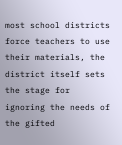most school districts force teachers to use their materials, the district itself sets the stage for ignoring the needs of the gifted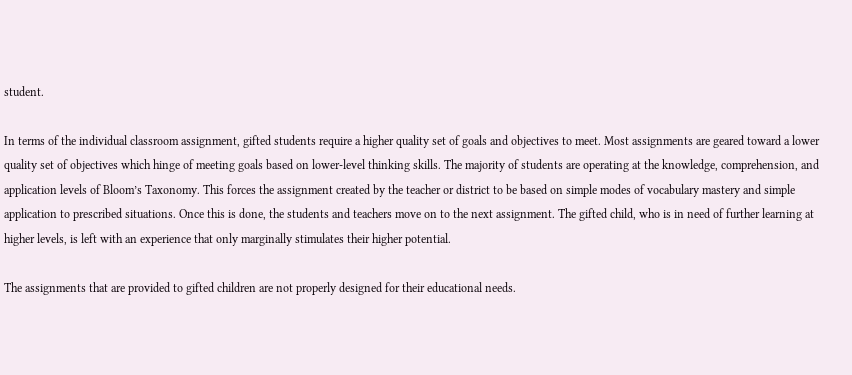student.

In terms of the individual classroom assignment, gifted students require a higher quality set of goals and objectives to meet. Most assignments are geared toward a lower quality set of objectives which hinge of meeting goals based on lower-level thinking skills. The majority of students are operating at the knowledge, comprehension, and application levels of Bloom’s Taxonomy. This forces the assignment created by the teacher or district to be based on simple modes of vocabulary mastery and simple application to prescribed situations. Once this is done, the students and teachers move on to the next assignment. The gifted child, who is in need of further learning at higher levels, is left with an experience that only marginally stimulates their higher potential.

The assignments that are provided to gifted children are not properly designed for their educational needs.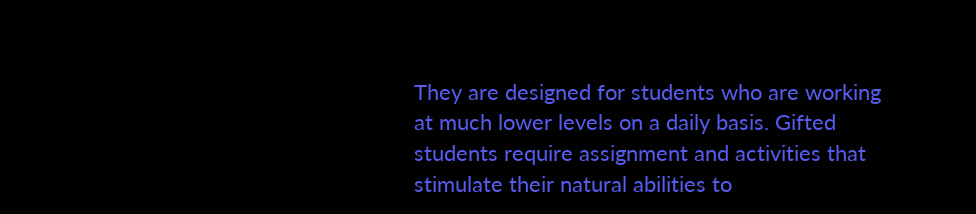They are designed for students who are working at much lower levels on a daily basis. Gifted students require assignment and activities that stimulate their natural abilities to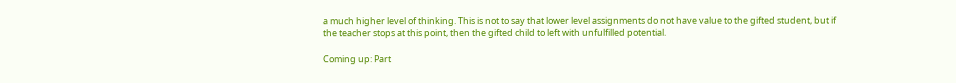a much higher level of thinking. This is not to say that lower level assignments do not have value to the gifted student, but if the teacher stops at this point, then the gifted child to left with unfulfilled potential.

Coming up: Part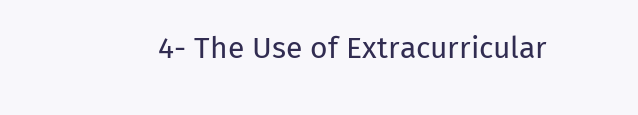4- The Use of Extracurricular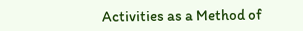Activities as a Method of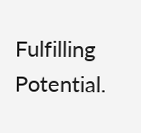Fulfilling Potential.